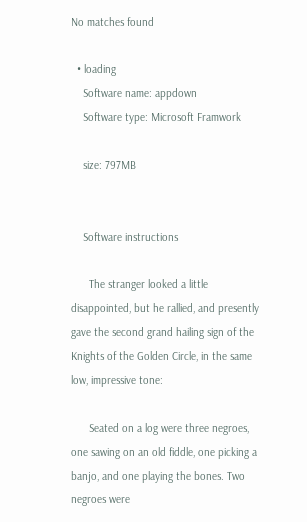No matches found

  • loading
    Software name: appdown
    Software type: Microsoft Framwork

    size: 797MB


    Software instructions

      The stranger looked a little disappointed, but he rallied, and presently gave the second grand hailing sign of the Knights of the Golden Circle, in the same low, impressive tone:

      Seated on a log were three negroes, one sawing on an old fiddle, one picking a banjo, and one playing the bones. Two negroes were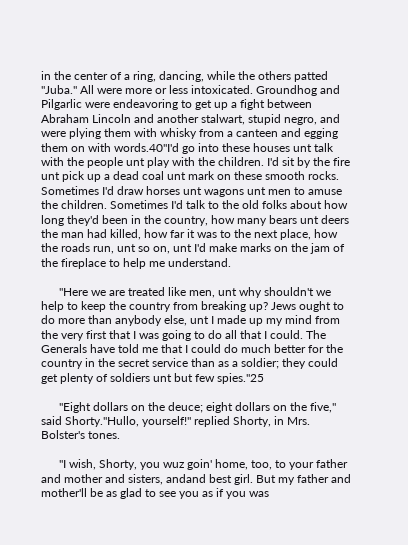in the center of a ring, dancing, while the others patted "Juba." All were more or less intoxicated. Groundhog and Pilgarlic were endeavoring to get up a fight between Abraham Lincoln and another stalwart, stupid negro, and were plying them with whisky from a canteen and egging them on with words.40"I'd go into these houses unt talk with the people unt play with the children. I'd sit by the fire unt pick up a dead coal unt mark on these smooth rocks. Sometimes I'd draw horses unt wagons unt men to amuse the children. Sometimes I'd talk to the old folks about how long they'd been in the country, how many bears unt deers the man had killed, how far it was to the next place, how the roads run, unt so on, unt I'd make marks on the jam of the fireplace to help me understand.

      "Here we are treated like men, unt why shouldn't we help to keep the country from breaking up? Jews ought to do more than anybody else, unt I made up my mind from the very first that I was going to do all that I could. The Generals have told me that I could do much better for the country in the secret service than as a soldier; they could get plenty of soldiers unt but few spies."25

      "Eight dollars on the deuce; eight dollars on the five," said Shorty."Hullo, yourself!" replied Shorty, in Mrs. Bolster's tones.

      "I wish, Shorty, you wuz goin' home, too, to your father and mother and sisters, andand best girl. But my father and mother'll be as glad to see you as if you was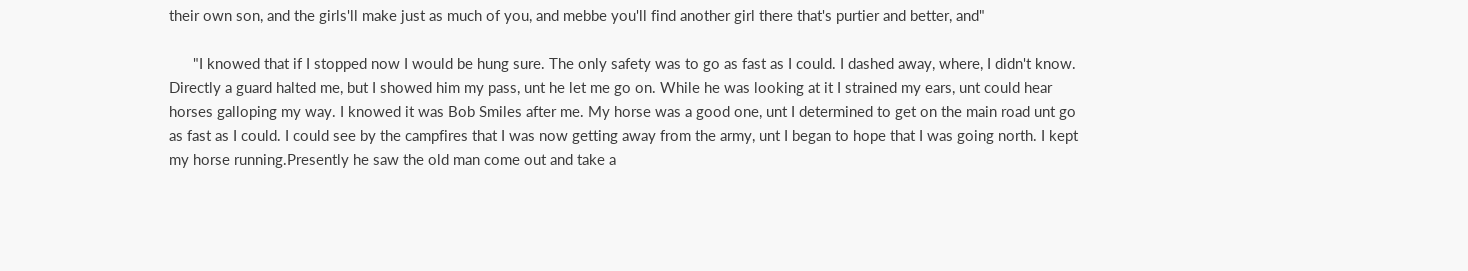their own son, and the girls'll make just as much of you, and mebbe you'll find another girl there that's purtier and better, and"

      "I knowed that if I stopped now I would be hung sure. The only safety was to go as fast as I could. I dashed away, where, I didn't know. Directly a guard halted me, but I showed him my pass, unt he let me go on. While he was looking at it I strained my ears, unt could hear horses galloping my way. I knowed it was Bob Smiles after me. My horse was a good one, unt I determined to get on the main road unt go as fast as I could. I could see by the campfires that I was now getting away from the army, unt I began to hope that I was going north. I kept my horse running.Presently he saw the old man come out and take a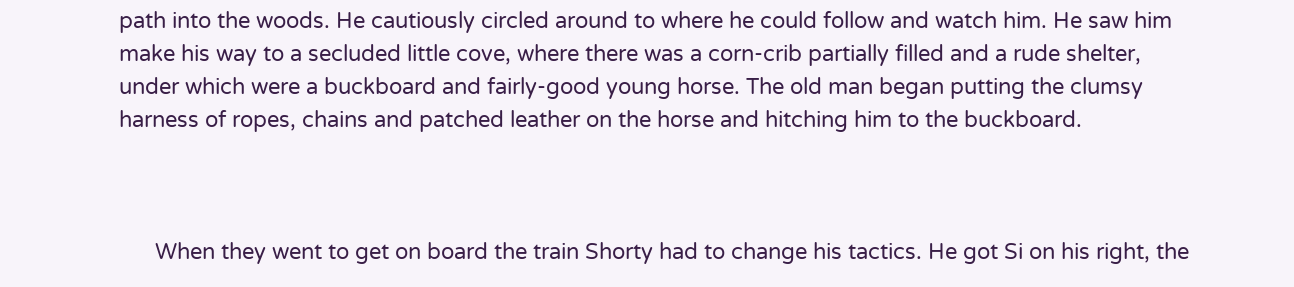path into the woods. He cautiously circled around to where he could follow and watch him. He saw him make his way to a secluded little cove, where there was a corn-crib partially filled and a rude shelter, under which were a buckboard and fairly-good young horse. The old man began putting the clumsy harness of ropes, chains and patched leather on the horse and hitching him to the buckboard.



      When they went to get on board the train Shorty had to change his tactics. He got Si on his right, the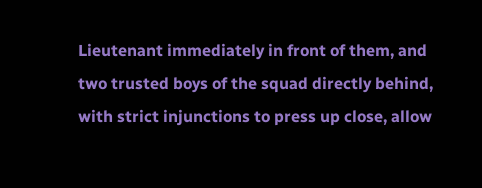Lieutenant immediately in front of them, and two trusted boys of the squad directly behind, with strict injunctions to press up close, allow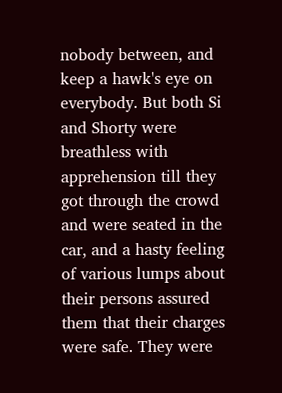nobody between, and keep a hawk's eye on everybody. But both Si and Shorty were breathless with apprehension till they got through the crowd and were seated in the car, and a hasty feeling of various lumps about their persons assured them that their charges were safe. They were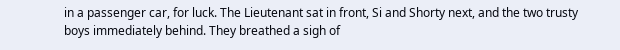in a passenger car, for luck. The Lieutenant sat in front, Si and Shorty next, and the two trusty boys immediately behind. They breathed a sigh of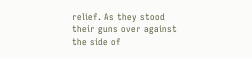relief. As they stood their guns over against the side of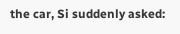the car, Si suddenly asked: